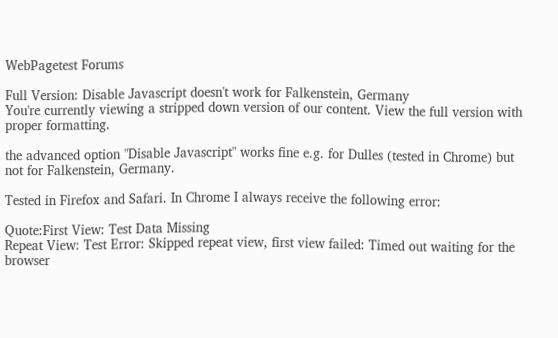WebPagetest Forums

Full Version: Disable Javascript doesn't work for Falkenstein, Germany
You're currently viewing a stripped down version of our content. View the full version with proper formatting.

the advanced option "Disable Javascript" works fine e.g. for Dulles (tested in Chrome) but not for Falkenstein, Germany.

Tested in Firefox and Safari. In Chrome I always receive the following error:

Quote:First View: Test Data Missing
Repeat View: Test Error: Skipped repeat view, first view failed: Timed out waiting for the browser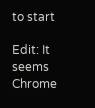to start

Edit: It seems Chrome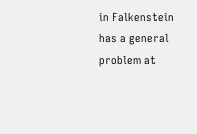in Falkenstein has a general problem at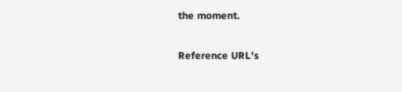the moment.

Reference URL's